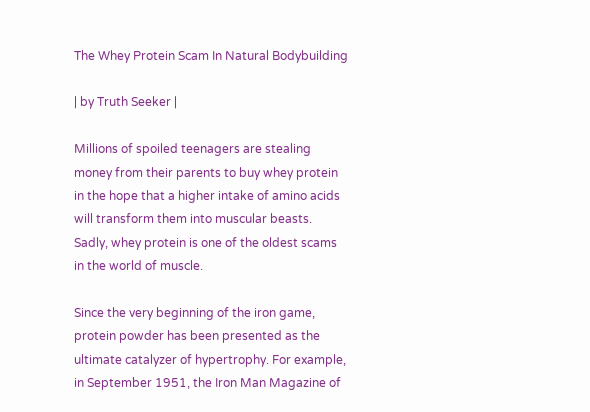The Whey Protein Scam In Natural Bodybuilding

| by Truth Seeker |

Millions of spoiled teenagers are stealing money from their parents to buy whey protein in the hope that a higher intake of amino acids will transform them into muscular beasts. Sadly, whey protein is one of the oldest scams in the world of muscle.

Since the very beginning of the iron game, protein powder has been presented as the ultimate catalyzer of hypertrophy. For example, in September 1951, the Iron Man Magazine of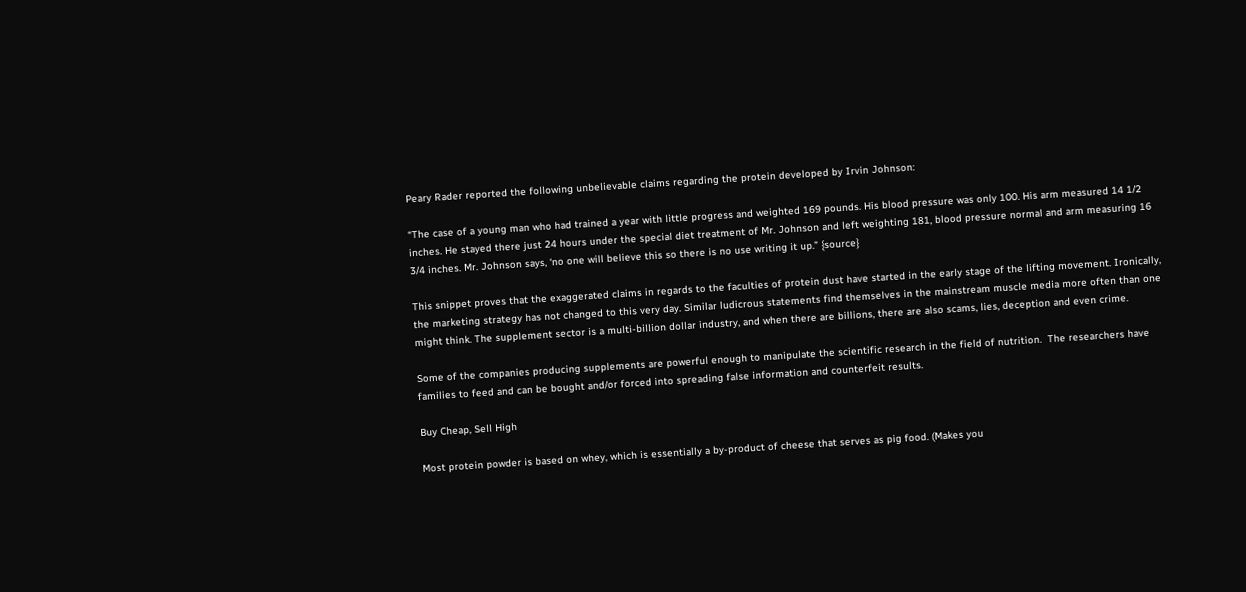Peary Rader reported the following unbelievable claims regarding the protein developed by Irvin Johnson:

“The case of a young man who had trained a year with little progress and weighted 169 pounds. His blood pressure was only 100. His arm measured 14 1/2 inches. He stayed there just 24 hours under the special diet treatment of Mr. Johnson and left weighting 181, blood pressure normal and arm measuring 16 3/4 inches. Mr. Johnson says, ‘no one will believe this so there is no use writing it up.” {source}

This snippet proves that the exaggerated claims in regards to the faculties of protein dust have started in the early stage of the lifting movement. Ironically, the marketing strategy has not changed to this very day. Similar ludicrous statements find themselves in the mainstream muscle media more often than one might think. The supplement sector is a multi-billion dollar industry, and when there are billions, there are also scams, lies, deception and even crime.

Some of the companies producing supplements are powerful enough to manipulate the scientific research in the field of nutrition.  The researchers have families to feed and can be bought and/or forced into spreading false information and counterfeit results.

Buy Cheap, Sell High

Most protein powder is based on whey, which is essentially a by-product of cheese that serves as pig food. (Makes you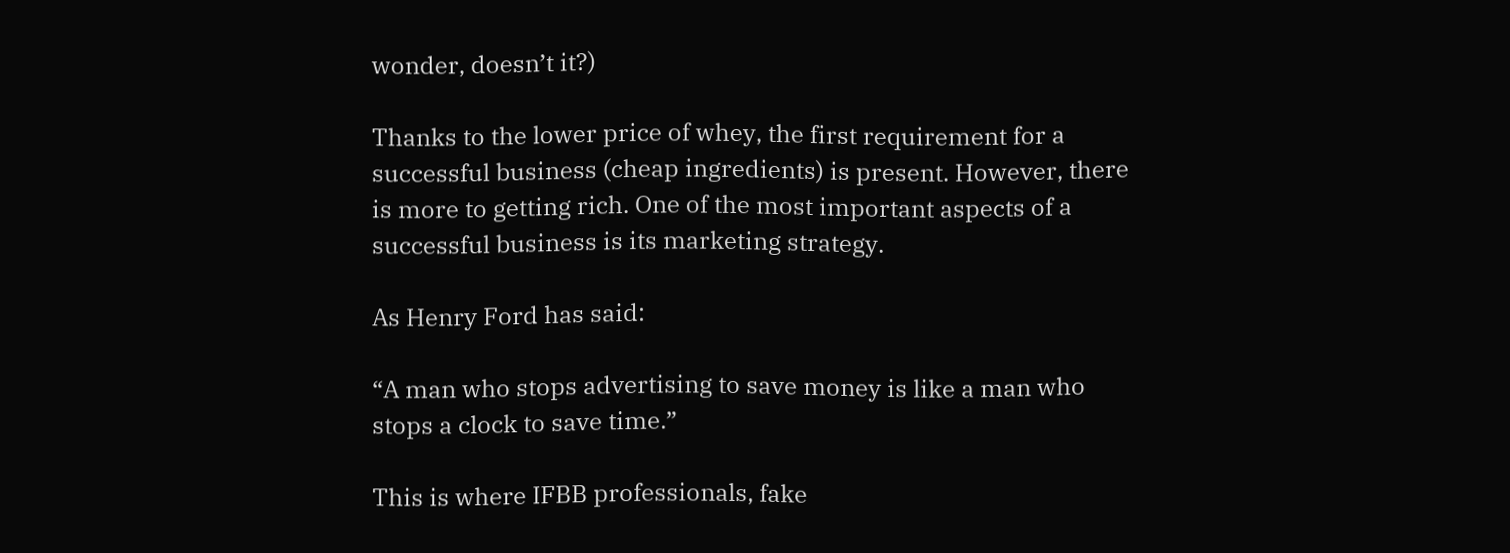wonder, doesn’t it?)

Thanks to the lower price of whey, the first requirement for a successful business (cheap ingredients) is present. However, there is more to getting rich. One of the most important aspects of a successful business is its marketing strategy.

As Henry Ford has said:

“A man who stops advertising to save money is like a man who stops a clock to save time.”

This is where IFBB professionals, fake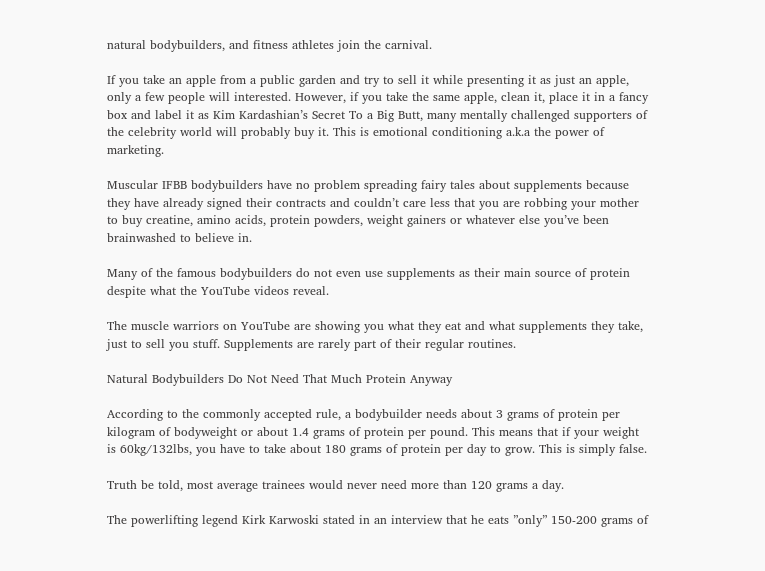natural bodybuilders, and fitness athletes join the carnival.

If you take an apple from a public garden and try to sell it while presenting it as just an apple, only a few people will interested. However, if you take the same apple, clean it, place it in a fancy box and label it as Kim Kardashian’s Secret To a Big Butt, many mentally challenged supporters of the celebrity world will probably buy it. This is emotional conditioning a.k.a the power of marketing.

Muscular IFBB bodybuilders have no problem spreading fairy tales about supplements because they have already signed their contracts and couldn’t care less that you are robbing your mother to buy creatine, amino acids, protein powders, weight gainers or whatever else you’ve been brainwashed to believe in.

Many of the famous bodybuilders do not even use supplements as their main source of protein despite what the YouTube videos reveal.

The muscle warriors on YouTube are showing you what they eat and what supplements they take, just to sell you stuff. Supplements are rarely part of their regular routines.

Natural Bodybuilders Do Not Need That Much Protein Anyway

According to the commonly accepted rule, a bodybuilder needs about 3 grams of protein per kilogram of bodyweight or about 1.4 grams of protein per pound. This means that if your weight is 60kg/132lbs, you have to take about 180 grams of protein per day to grow. This is simply false.

Truth be told, most average trainees would never need more than 120 grams a day.

The powerlifting legend Kirk Karwoski stated in an interview that he eats ”only” 150-200 grams of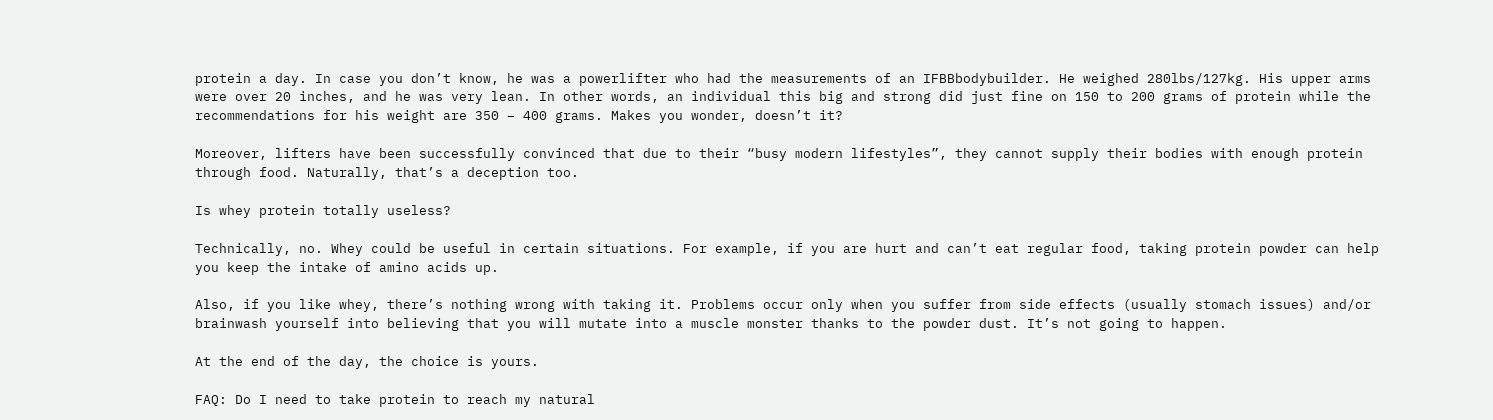protein a day. In case you don’t know, he was a powerlifter who had the measurements of an IFBBbodybuilder. He weighed 280lbs/127kg. His upper arms were over 20 inches, and he was very lean. In other words, an individual this big and strong did just fine on 150 to 200 grams of protein while the recommendations for his weight are 350 – 400 grams. Makes you wonder, doesn’t it?

Moreover, lifters have been successfully convinced that due to their “busy modern lifestyles”, they cannot supply their bodies with enough protein through food. Naturally, that’s a deception too.

Is whey protein totally useless?

Technically, no. Whey could be useful in certain situations. For example, if you are hurt and can’t eat regular food, taking protein powder can help you keep the intake of amino acids up.

Also, if you like whey, there’s nothing wrong with taking it. Problems occur only when you suffer from side effects (usually stomach issues) and/or brainwash yourself into believing that you will mutate into a muscle monster thanks to the powder dust. It’s not going to happen.

At the end of the day, the choice is yours.

FAQ: Do I need to take protein to reach my natural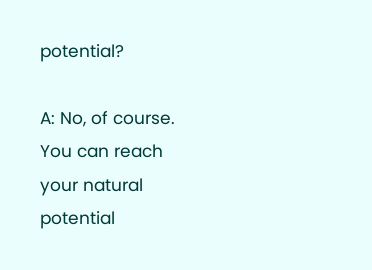potential?

A: No, of course. You can reach your natural potential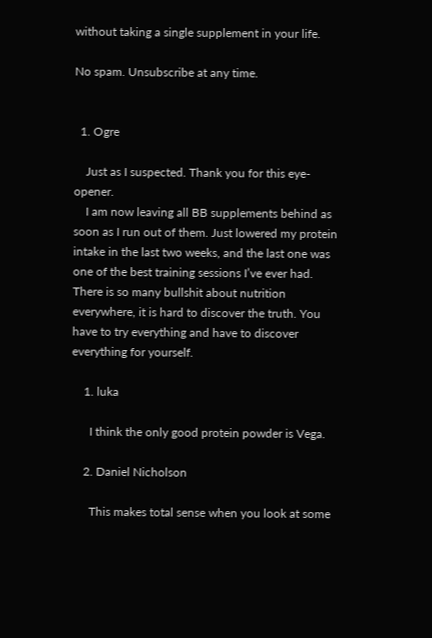without taking a single supplement in your life.

No spam. Unsubscribe at any time.


  1. Ogre

    Just as I suspected. Thank you for this eye-opener.
    I am now leaving all BB supplements behind as soon as I run out of them. Just lowered my protein intake in the last two weeks, and the last one was one of the best training sessions I’ve ever had. There is so many bullshit about nutrition everywhere, it is hard to discover the truth. You have to try everything and have to discover everything for yourself.

    1. luka

      I think the only good protein powder is Vega.

    2. Daniel Nicholson

      This makes total sense when you look at some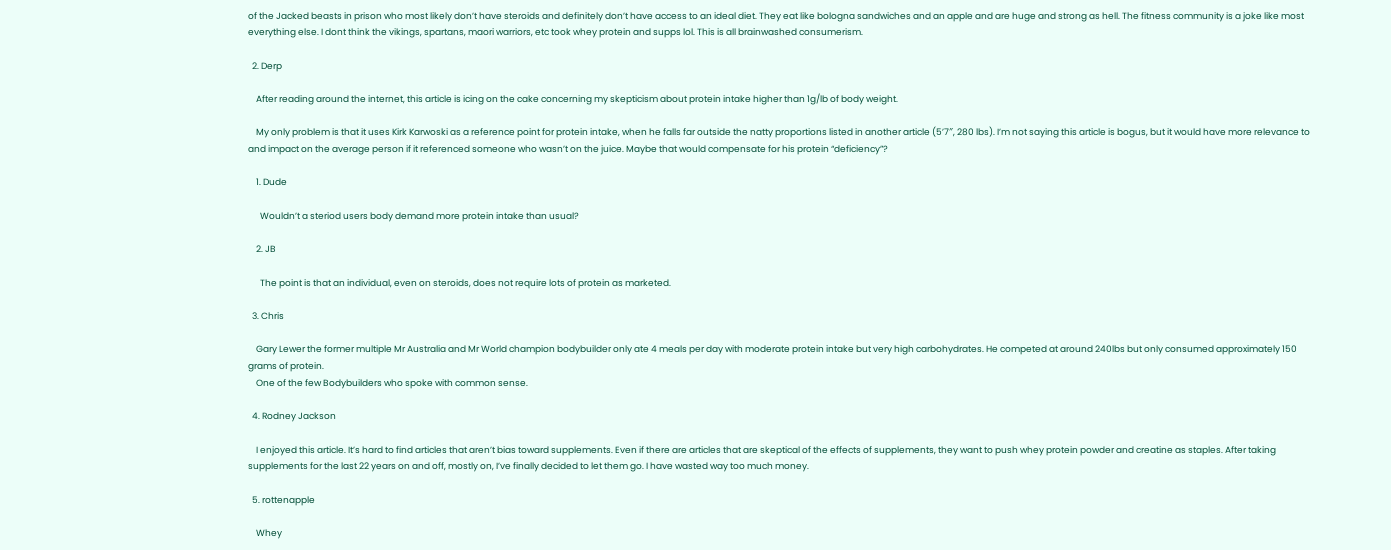of the Jacked beasts in prison who most likely don’t have steroids and definitely don’t have access to an ideal diet. They eat like bologna sandwiches and an apple and are huge and strong as hell. The fitness community is a joke like most everything else. I dont think the vikings, spartans, maori warriors, etc took whey protein and supps lol. This is all brainwashed consumerism.

  2. Derp

    After reading around the internet, this article is icing on the cake concerning my skepticism about protein intake higher than 1g/lb of body weight.

    My only problem is that it uses Kirk Karwoski as a reference point for protein intake, when he falls far outside the natty proportions listed in another article (5’7″, 280 lbs). I’m not saying this article is bogus, but it would have more relevance to and impact on the average person if it referenced someone who wasn’t on the juice. Maybe that would compensate for his protein “deficiency”?

    1. Dude

      Wouldn’t a steriod users body demand more protein intake than usual?

    2. JB

      The point is that an individual, even on steroids, does not require lots of protein as marketed.

  3. Chris

    Gary Lewer the former multiple Mr Australia and Mr World champion bodybuilder only ate 4 meals per day with moderate protein intake but very high carbohydrates. He competed at around 240lbs but only consumed approximately 150 grams of protein.
    One of the few Bodybuilders who spoke with common sense.

  4. Rodney Jackson

    I enjoyed this article. It’s hard to find articles that aren’t bias toward supplements. Even if there are articles that are skeptical of the effects of supplements, they want to push whey protein powder and creatine as staples. After taking supplements for the last 22 years on and off, mostly on, I’ve finally decided to let them go. I have wasted way too much money.

  5. rottenapple

    Whey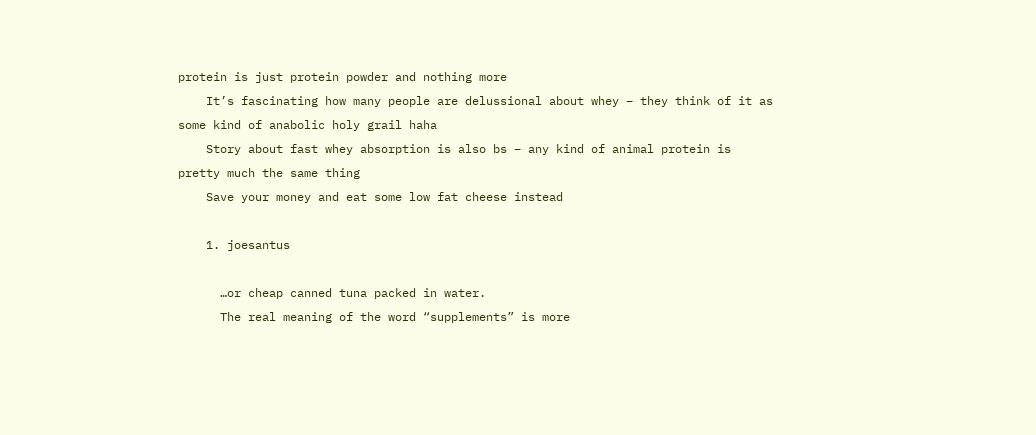protein is just protein powder and nothing more
    It’s fascinating how many people are delussional about whey – they think of it as some kind of anabolic holy grail haha
    Story about fast whey absorption is also bs – any kind of animal protein is pretty much the same thing
    Save your money and eat some low fat cheese instead

    1. joesantus

      …or cheap canned tuna packed in water.
      The real meaning of the word “supplements” is more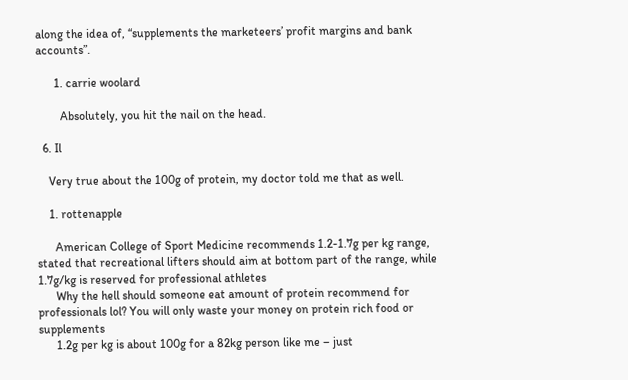along the idea of, “supplements the marketeers’ profit margins and bank accounts”.

      1. carrie woolard

        Absolutely, you hit the nail on the head.

  6. Il

    Very true about the 100g of protein, my doctor told me that as well.

    1. rottenapple

      American College of Sport Medicine recommends 1.2-1.7g per kg range, stated that recreational lifters should aim at bottom part of the range, while 1.7g/kg is reserved for professional athletes
      Why the hell should someone eat amount of protein recommend for professionals lol? You will only waste your money on protein rich food or supplements
      1.2g per kg is about 100g for a 82kg person like me – just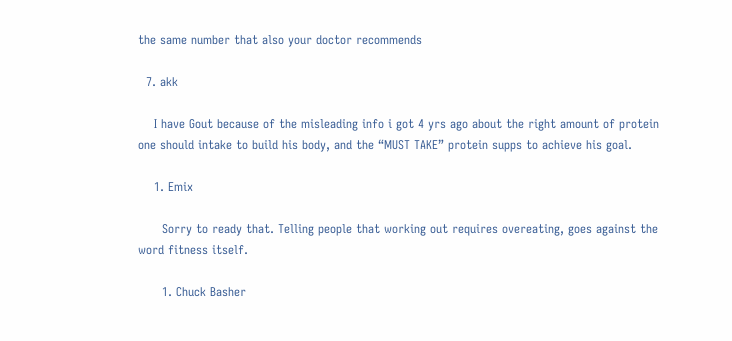the same number that also your doctor recommends

  7. akk

    I have Gout because of the misleading info i got 4 yrs ago about the right amount of protein one should intake to build his body, and the “MUST TAKE” protein supps to achieve his goal.

    1. Emix

      Sorry to ready that. Telling people that working out requires overeating, goes against the word fitness itself.

      1. Chuck Basher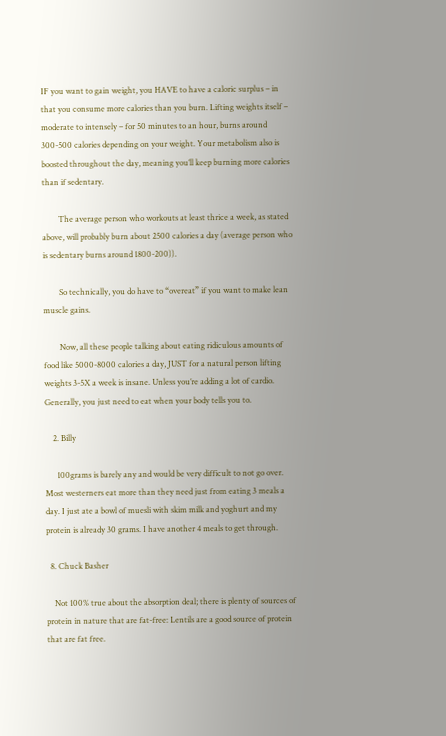IF you want to gain weight, you HAVE to have a caloric surplus – in that you consume more calories than you burn. Lifting weights itself – moderate to intensely – for 50 minutes to an hour, burns around 300-500 calories depending on your weight. Your metabolism also is boosted throughout the day, meaning you’ll keep burning more calories than if sedentary.

        The average person who workouts at least thrice a week, as stated above, will probably burn about 2500 calories a day (average person who is sedentary burns around 1800-200)).

        So technically, you do have to “overeat” if you want to make lean muscle gains.

        Now, all these people talking about eating ridiculous amounts of food like 5000-8000 calories a day, JUST for a natural person lifting weights 3-5X a week is insane. Unless you’re adding a lot of cardio. Generally, you just need to eat when your body tells you to.

    2. Billy

      100grams is barely any and would be very difficult to not go over. Most westerners eat more than they need just from eating 3 meals a day. I just ate a bowl of muesli with skim milk and yoghurt and my protein is already 30 grams. I have another 4 meals to get through.

  8. Chuck Basher

    Not 100% true about the absorption deal; there is plenty of sources of protein in nature that are fat-free: Lentils are a good source of protein that are fat free.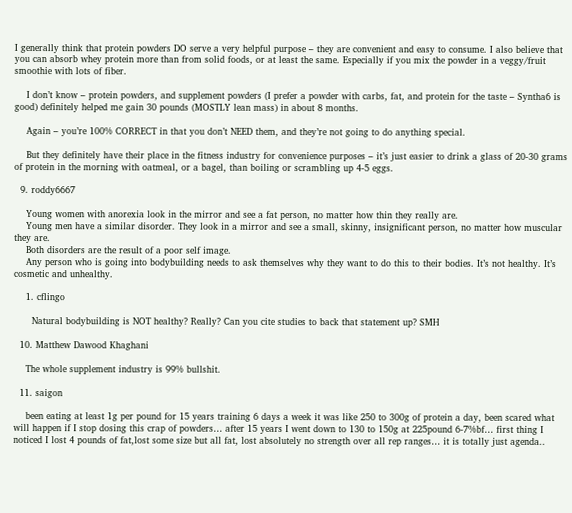I generally think that protein powders DO serve a very helpful purpose – they are convenient and easy to consume. I also believe that you can absorb whey protein more than from solid foods, or at least the same. Especially if you mix the powder in a veggy/fruit smoothie with lots of fiber.

    I don’t know – protein powders, and supplement powders (I prefer a powder with carbs, fat, and protein for the taste – Syntha6 is good) definitely helped me gain 30 pounds (MOSTLY lean mass) in about 8 months.

    Again – you’re 100% CORRECT in that you don’t NEED them, and they’re not going to do anything special.

    But they definitely have their place in the fitness industry for convenience purposes – it’s just easier to drink a glass of 20-30 grams of protein in the morning with oatmeal, or a bagel, than boiling or scrambling up 4-5 eggs.

  9. roddy6667

    Young women with anorexia look in the mirror and see a fat person, no matter how thin they really are.
    Young men have a similar disorder. They look in a mirror and see a small, skinny, insignificant person, no matter how muscular they are.
    Both disorders are the result of a poor self image.
    Any person who is going into bodybuilding needs to ask themselves why they want to do this to their bodies. It’s not healthy. It’s cosmetic and unhealthy.

    1. cflingo

      Natural bodybuilding is NOT healthy? Really? Can you cite studies to back that statement up? SMH

  10. Matthew Dawood Khaghani

    The whole supplement industry is 99% bullshit.

  11. saigon

    been eating at least 1g per pound for 15 years training 6 days a week it was like 250 to 300g of protein a day, been scared what will happen if I stop dosing this crap of powders… after 15 years I went down to 130 to 150g at 225pound 6-7%bf… first thing I noticed I lost 4 pounds of fat,lost some size but all fat, lost absolutely no strength over all rep ranges… it is totally just agenda..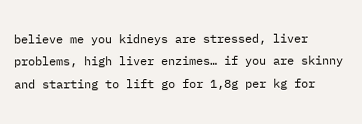believe me you kidneys are stressed, liver problems, high liver enzimes… if you are skinny and starting to lift go for 1,8g per kg for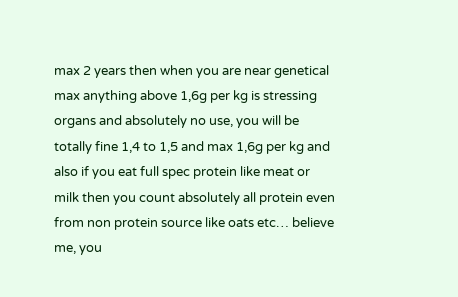max 2 years then when you are near genetical max anything above 1,6g per kg is stressing organs and absolutely no use, you will be totally fine 1,4 to 1,5 and max 1,6g per kg and also if you eat full spec protein like meat or milk then you count absolutely all protein even from non protein source like oats etc… believe me, you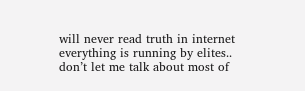will never read truth in internet everything is running by elites.. don’t let me talk about most of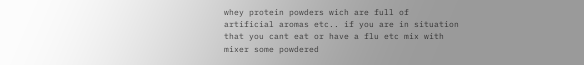whey protein powders wich are full of artificial aromas etc.. if you are in situation that you cant eat or have a flu etc mix with mixer some powdered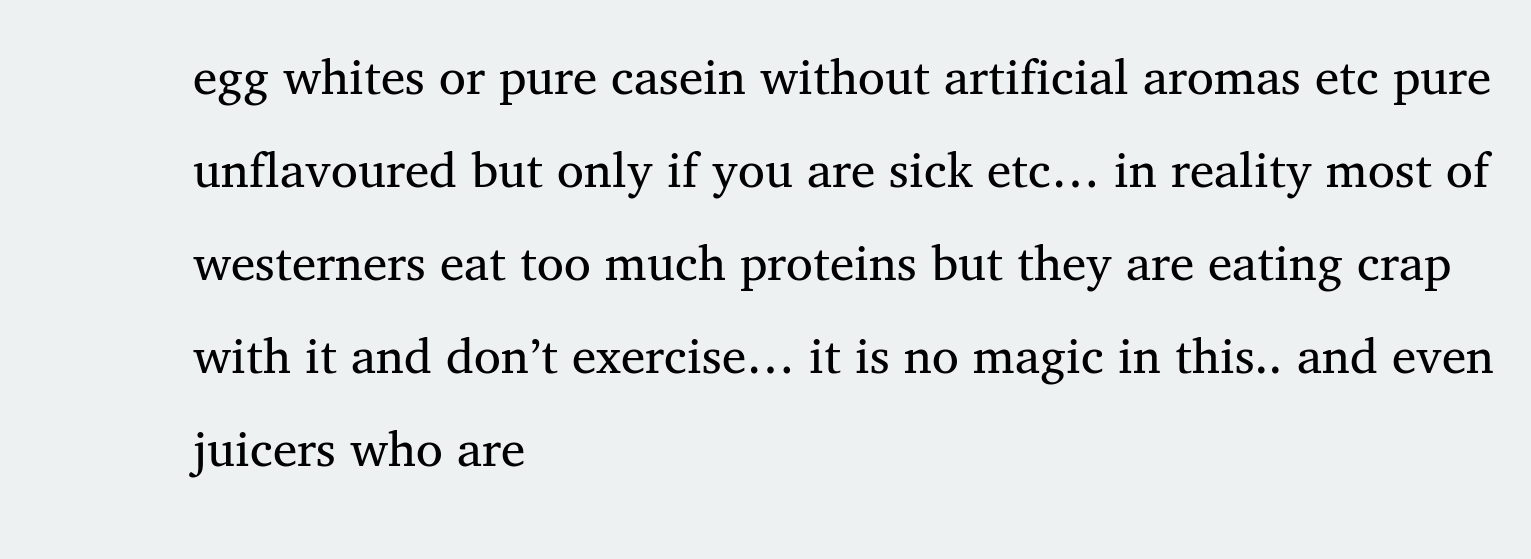egg whites or pure casein without artificial aromas etc pure unflavoured but only if you are sick etc… in reality most of westerners eat too much proteins but they are eating crap with it and don’t exercise… it is no magic in this.. and even juicers who are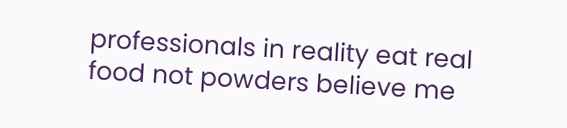professionals in reality eat real food not powders believe me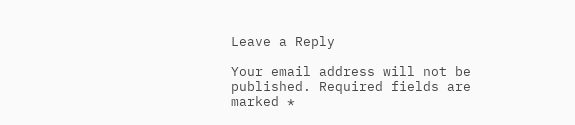Leave a Reply

Your email address will not be published. Required fields are marked *